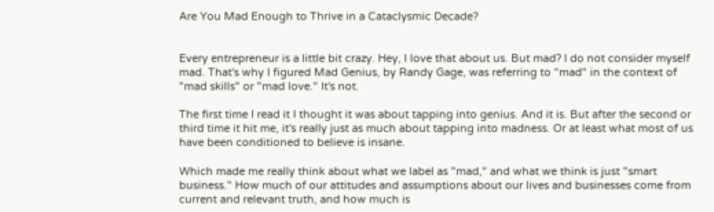Are You Mad Enough to Thrive in a Cataclysmic Decade?


Every entrepreneur is a little bit crazy. Hey, I love that about us. But mad? I do not consider myself mad. That's why I figured Mad Genius, by Randy Gage, was referring to "mad" in the context of "mad skills" or "mad love." It's not.

The first time I read it I thought it was about tapping into genius. And it is. But after the second or third time it hit me, it's really just as much about tapping into madness. Or at least what most of us have been conditioned to believe is insane.

Which made me really think about what we label as "mad," and what we think is just "smart business." How much of our attitudes and assumptions about our lives and businesses come from current and relevant truth, and how much is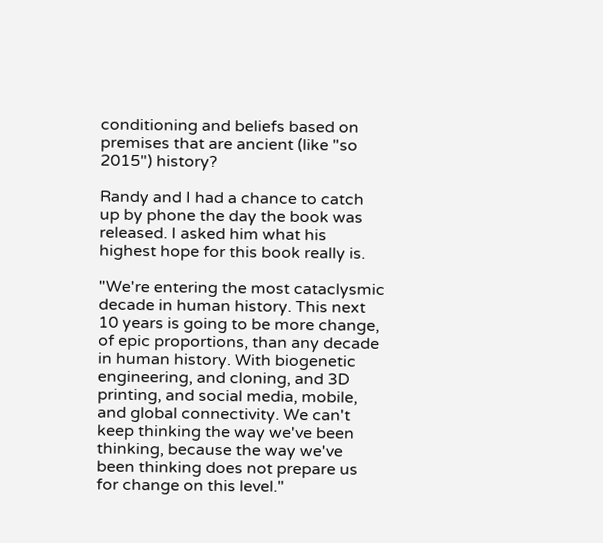conditioning and beliefs based on premises that are ancient (like "so 2015") history?

Randy and I had a chance to catch up by phone the day the book was released. I asked him what his highest hope for this book really is.

"We're entering the most cataclysmic decade in human history. This next 10 years is going to be more change, of epic proportions, than any decade in human history. With biogenetic engineering, and cloning, and 3D printing, and social media, mobile, and global connectivity. We can't keep thinking the way we've been thinking, because the way we've been thinking does not prepare us for change on this level."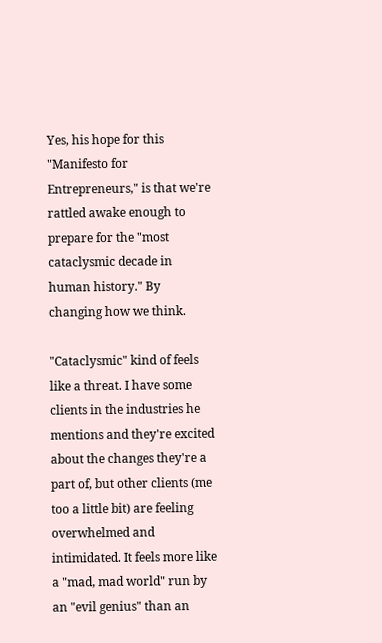Yes, his hope for this "Manifesto for Entrepreneurs," is that we're rattled awake enough to prepare for the "most cataclysmic decade in human history." By changing how we think.

"Cataclysmic" kind of feels like a threat. I have some clients in the industries he mentions and they're excited about the changes they're a part of, but other clients (me too a little bit) are feeling overwhelmed and intimidated. It feels more like a "mad, mad world" run by an "evil genius" than an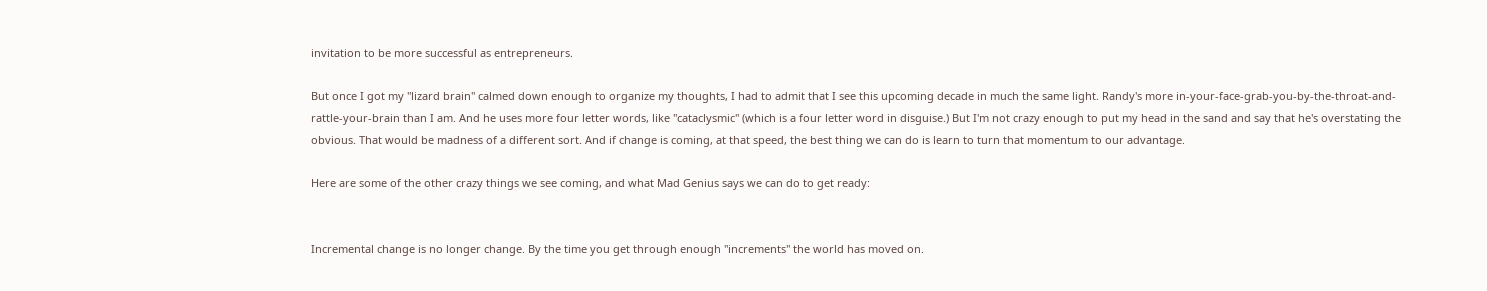invitation to be more successful as entrepreneurs.

But once I got my "lizard brain" calmed down enough to organize my thoughts, I had to admit that I see this upcoming decade in much the same light. Randy's more in-your-face-grab-you-by-the-throat-and-rattle-your-brain than I am. And he uses more four letter words, like "cataclysmic" (which is a four letter word in disguise.) But I'm not crazy enough to put my head in the sand and say that he's overstating the obvious. That would be madness of a different sort. And if change is coming, at that speed, the best thing we can do is learn to turn that momentum to our advantage.

Here are some of the other crazy things we see coming, and what Mad Genius says we can do to get ready:


Incremental change is no longer change. By the time you get through enough "increments" the world has moved on.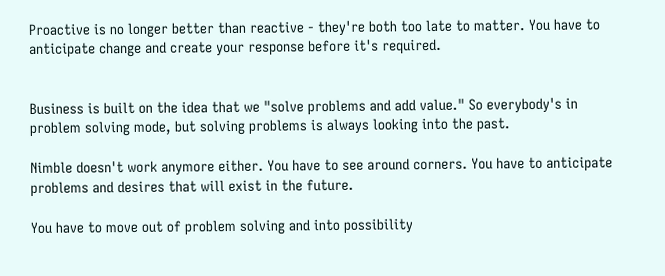Proactive is no longer better than reactive - they're both too late to matter. You have to anticipate change and create your response before it's required.


Business is built on the idea that we "solve problems and add value." So everybody's in problem solving mode, but solving problems is always looking into the past.

Nimble doesn't work anymore either. You have to see around corners. You have to anticipate problems and desires that will exist in the future.

You have to move out of problem solving and into possibility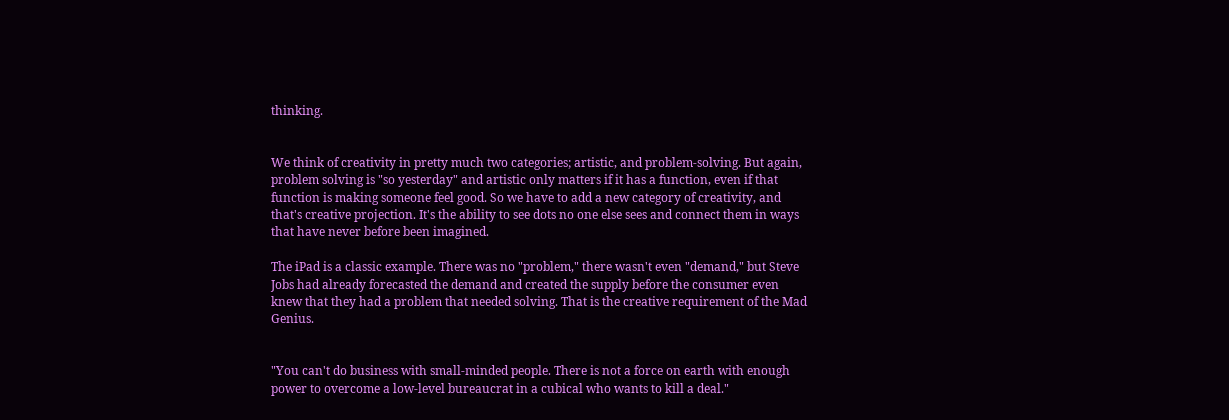thinking.


We think of creativity in pretty much two categories; artistic, and problem-solving. But again, problem solving is "so yesterday" and artistic only matters if it has a function, even if that function is making someone feel good. So we have to add a new category of creativity, and that's creative projection. It's the ability to see dots no one else sees and connect them in ways that have never before been imagined.

The iPad is a classic example. There was no "problem," there wasn't even "demand," but Steve Jobs had already forecasted the demand and created the supply before the consumer even knew that they had a problem that needed solving. That is the creative requirement of the Mad Genius.


"You can't do business with small-minded people. There is not a force on earth with enough power to overcome a low-level bureaucrat in a cubical who wants to kill a deal."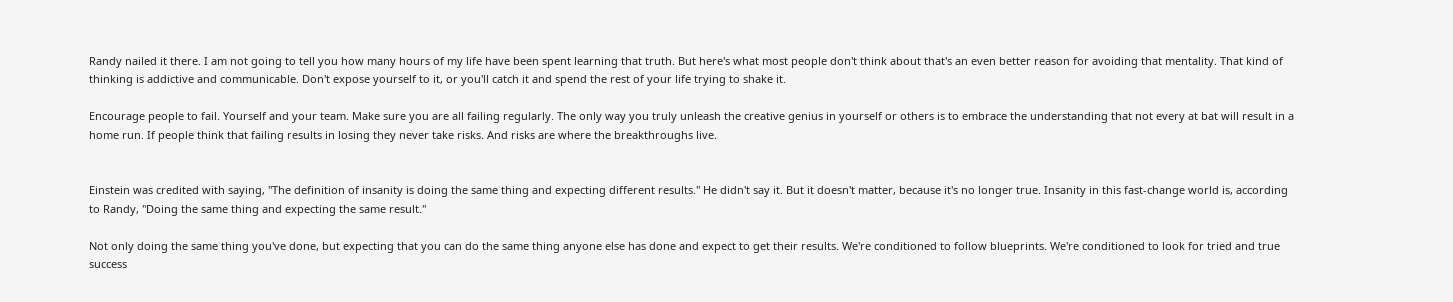Randy nailed it there. I am not going to tell you how many hours of my life have been spent learning that truth. But here's what most people don't think about that's an even better reason for avoiding that mentality. That kind of thinking is addictive and communicable. Don't expose yourself to it, or you'll catch it and spend the rest of your life trying to shake it.

Encourage people to fail. Yourself and your team. Make sure you are all failing regularly. The only way you truly unleash the creative genius in yourself or others is to embrace the understanding that not every at bat will result in a home run. If people think that failing results in losing they never take risks. And risks are where the breakthroughs live.


Einstein was credited with saying, "The definition of insanity is doing the same thing and expecting different results." He didn't say it. But it doesn't matter, because it's no longer true. Insanity in this fast-change world is, according to Randy, "Doing the same thing and expecting the same result."

Not only doing the same thing you've done, but expecting that you can do the same thing anyone else has done and expect to get their results. We're conditioned to follow blueprints. We're conditioned to look for tried and true success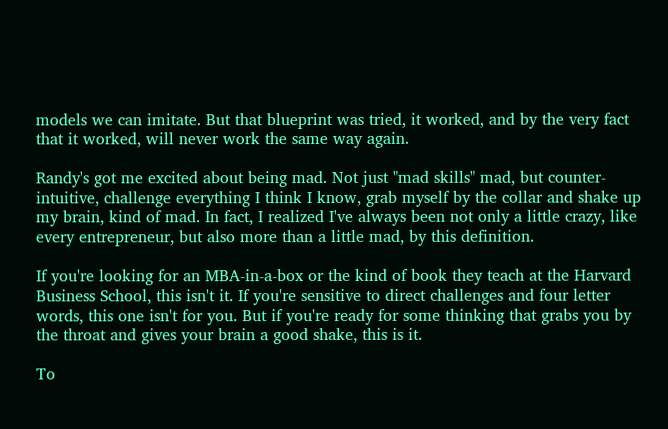models we can imitate. But that blueprint was tried, it worked, and by the very fact that it worked, will never work the same way again.

Randy's got me excited about being mad. Not just "mad skills" mad, but counter-intuitive, challenge everything I think I know, grab myself by the collar and shake up my brain, kind of mad. In fact, I realized I've always been not only a little crazy, like every entrepreneur, but also more than a little mad, by this definition.

If you're looking for an MBA-in-a-box or the kind of book they teach at the Harvard Business School, this isn't it. If you're sensitive to direct challenges and four letter words, this one isn't for you. But if you're ready for some thinking that grabs you by the throat and gives your brain a good shake, this is it.

To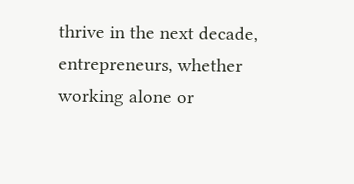thrive in the next decade, entrepreneurs, whether working alone or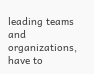leading teams and organizations, have to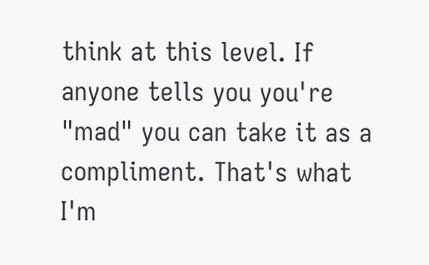think at this level. If anyone tells you you're "mad" you can take it as a compliment. That's what I'm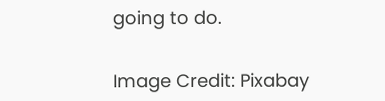going to do.


Image Credit: Pixabay